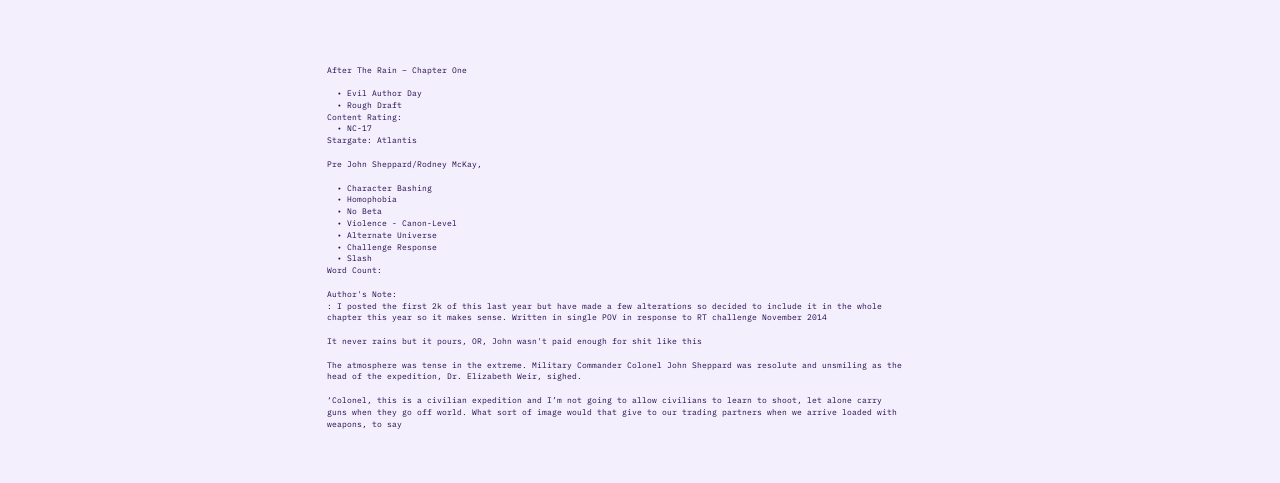After The Rain – Chapter One

  • Evil Author Day
  • Rough Draft
Content Rating:
  • NC-17
Stargate: Atlantis

Pre John Sheppard/Rodney McKay,

  • Character Bashing
  • Homophobia
  • No Beta
  • Violence - Canon-Level
  • Alternate Universe
  • Challenge Response
  • Slash
Word Count:

Author's Note:
: I posted the first 2k of this last year but have made a few alterations so decided to include it in the whole chapter this year so it makes sense. Written in single POV in response to RT challenge November 2014

It never rains but it pours, OR, John wasn't paid enough for shit like this

The atmosphere was tense in the extreme. Military Commander Colonel John Sheppard was resolute and unsmiling as the head of the expedition, Dr. Elizabeth Weir, sighed.

‘Colonel, this is a civilian expedition and I’m not going to allow civilians to learn to shoot, let alone carry guns when they go off world. What sort of image would that give to our trading partners when we arrive loaded with weapons, to say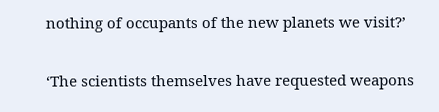nothing of occupants of the new planets we visit?’

‘The scientists themselves have requested weapons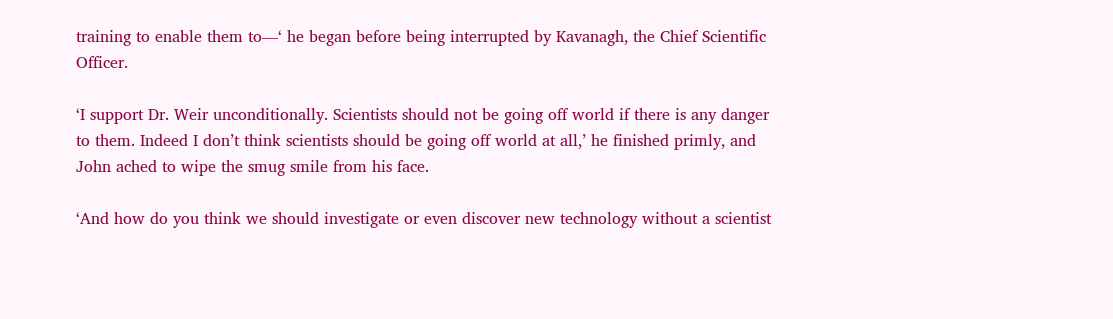training to enable them to—‘ he began before being interrupted by Kavanagh, the Chief Scientific Officer.

‘I support Dr. Weir unconditionally. Scientists should not be going off world if there is any danger to them. Indeed I don’t think scientists should be going off world at all,’ he finished primly, and John ached to wipe the smug smile from his face.

‘And how do you think we should investigate or even discover new technology without a scientist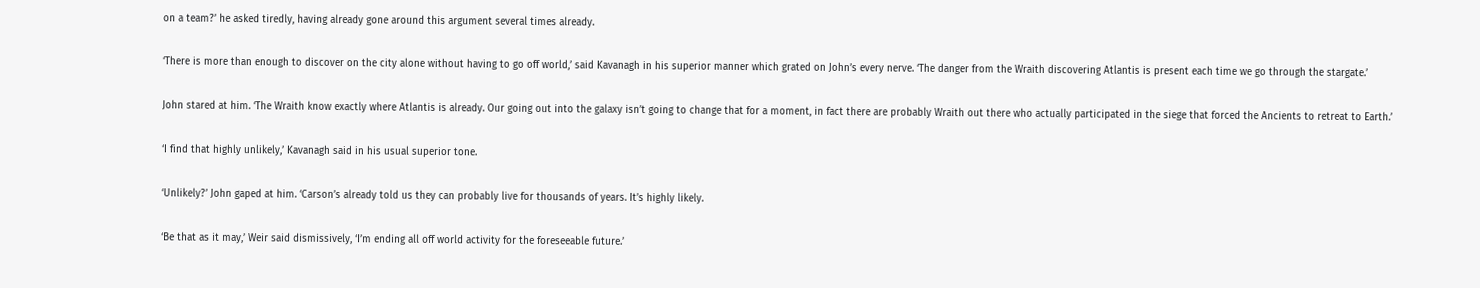on a team?’ he asked tiredly, having already gone around this argument several times already.

‘There is more than enough to discover on the city alone without having to go off world,’ said Kavanagh in his superior manner which grated on John’s every nerve. ‘The danger from the Wraith discovering Atlantis is present each time we go through the stargate.’

John stared at him. ‘The Wraith know exactly where Atlantis is already. Our going out into the galaxy isn’t going to change that for a moment, in fact there are probably Wraith out there who actually participated in the siege that forced the Ancients to retreat to Earth.’

‘I find that highly unlikely,’ Kavanagh said in his usual superior tone.

‘Unlikely?’ John gaped at him. ‘Carson’s already told us they can probably live for thousands of years. It’s highly likely.

‘Be that as it may,’ Weir said dismissively, ‘I’m ending all off world activity for the foreseeable future.’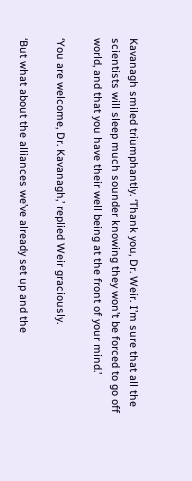Kavanagh smiled triumphantly. ‘Thank you, Dr. Weir. I’m sure that all the scientists will sleep much sounder knowing they won’t be forced to go off world, and that you have their well being at the front of your mind.’

‘You are welcome, Dr. Kavanagh,’ replied Weir graciously.

‘But what about the alliances we’ve already set up and the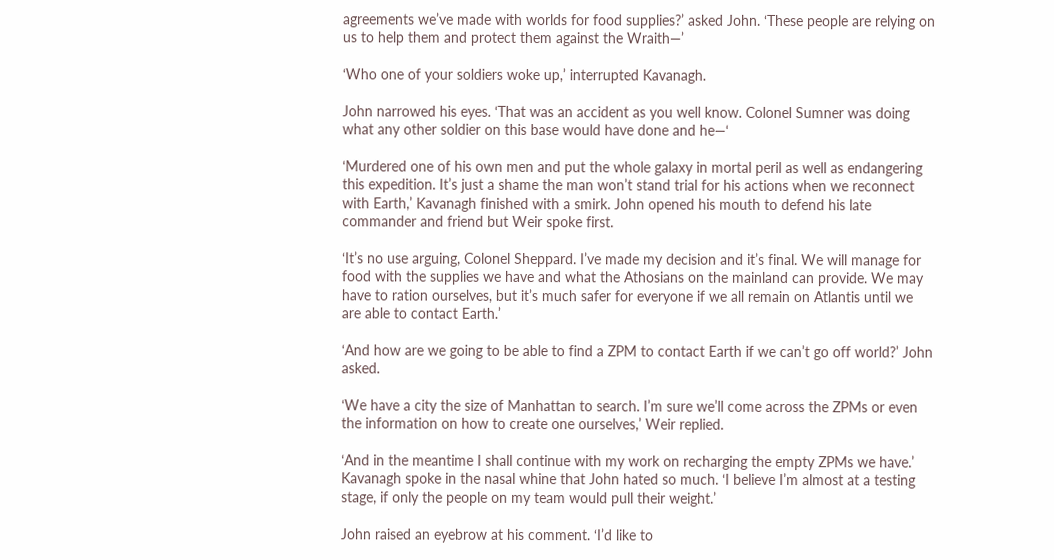agreements we’ve made with worlds for food supplies?’ asked John. ‘These people are relying on us to help them and protect them against the Wraith—’

‘Who one of your soldiers woke up,’ interrupted Kavanagh.

John narrowed his eyes. ‘That was an accident as you well know. Colonel Sumner was doing what any other soldier on this base would have done and he—‘

‘Murdered one of his own men and put the whole galaxy in mortal peril as well as endangering this expedition. It’s just a shame the man won’t stand trial for his actions when we reconnect with Earth,’ Kavanagh finished with a smirk. John opened his mouth to defend his late commander and friend but Weir spoke first.

‘It’s no use arguing, Colonel Sheppard. I’ve made my decision and it’s final. We will manage for food with the supplies we have and what the Athosians on the mainland can provide. We may have to ration ourselves, but it’s much safer for everyone if we all remain on Atlantis until we are able to contact Earth.’

‘And how are we going to be able to find a ZPM to contact Earth if we can’t go off world?’ John asked.

‘We have a city the size of Manhattan to search. I’m sure we’ll come across the ZPMs or even the information on how to create one ourselves,’ Weir replied.

‘And in the meantime I shall continue with my work on recharging the empty ZPMs we have.’ Kavanagh spoke in the nasal whine that John hated so much. ‘I believe I’m almost at a testing stage, if only the people on my team would pull their weight.’

John raised an eyebrow at his comment. ‘I’d like to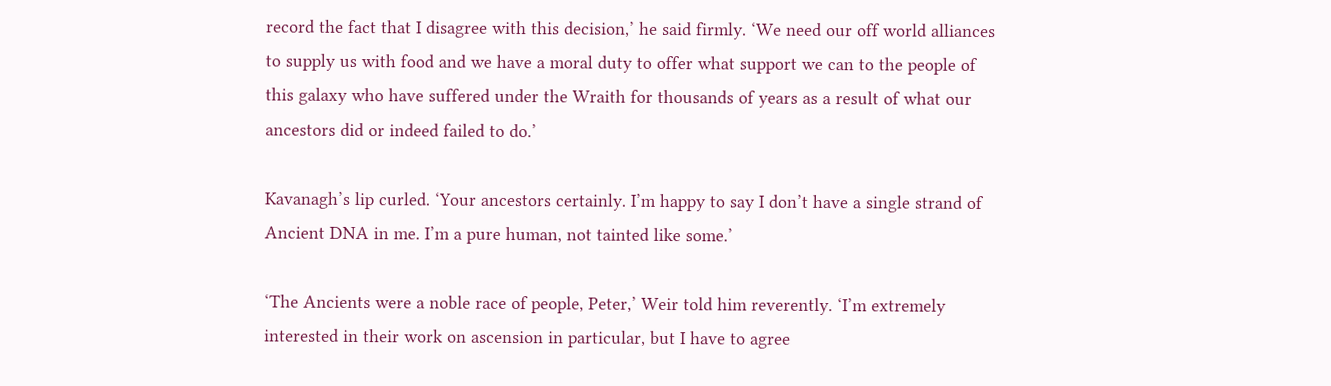record the fact that I disagree with this decision,’ he said firmly. ‘We need our off world alliances to supply us with food and we have a moral duty to offer what support we can to the people of this galaxy who have suffered under the Wraith for thousands of years as a result of what our ancestors did or indeed failed to do.’

Kavanagh’s lip curled. ‘Your ancestors certainly. I’m happy to say I don’t have a single strand of Ancient DNA in me. I’m a pure human, not tainted like some.’

‘The Ancients were a noble race of people, Peter,’ Weir told him reverently. ‘I’m extremely interested in their work on ascension in particular, but I have to agree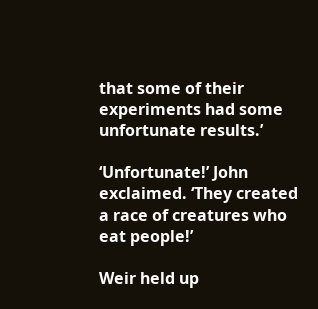that some of their experiments had some unfortunate results.’

‘Unfortunate!’ John exclaimed. ‘They created a race of creatures who eat people!’

Weir held up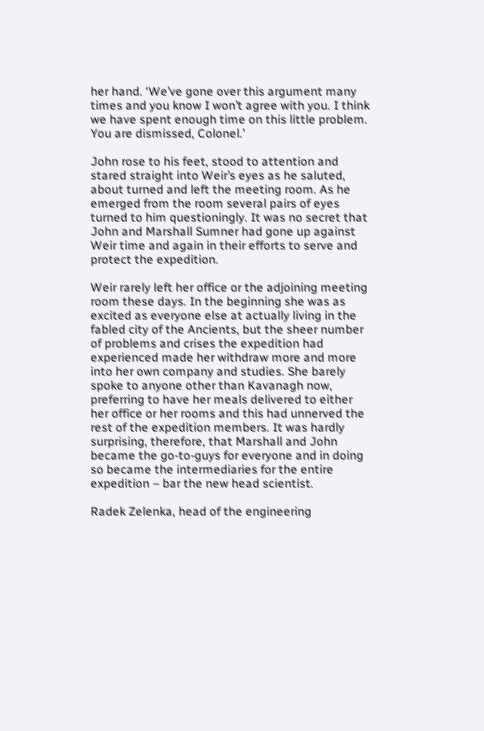her hand. ‘We’ve gone over this argument many times and you know I won’t agree with you. I think we have spent enough time on this little problem. You are dismissed, Colonel.’

John rose to his feet, stood to attention and stared straight into Weir’s eyes as he saluted, about turned and left the meeting room. As he emerged from the room several pairs of eyes turned to him questioningly. It was no secret that John and Marshall Sumner had gone up against Weir time and again in their efforts to serve and protect the expedition.

Weir rarely left her office or the adjoining meeting room these days. In the beginning she was as excited as everyone else at actually living in the fabled city of the Ancients, but the sheer number of problems and crises the expedition had experienced made her withdraw more and more into her own company and studies. She barely spoke to anyone other than Kavanagh now, preferring to have her meals delivered to either her office or her rooms and this had unnerved the rest of the expedition members. It was hardly surprising, therefore, that Marshall and John became the go-to-guys for everyone and in doing so became the intermediaries for the entire expedition – bar the new head scientist.

Radek Zelenka, head of the engineering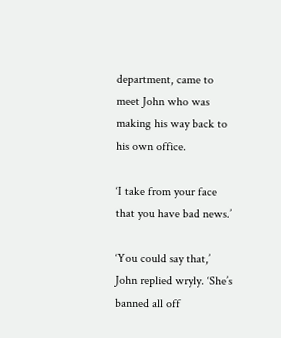department, came to meet John who was making his way back to his own office.

‘I take from your face that you have bad news.’

‘You could say that,’ John replied wryly. ‘She’s banned all off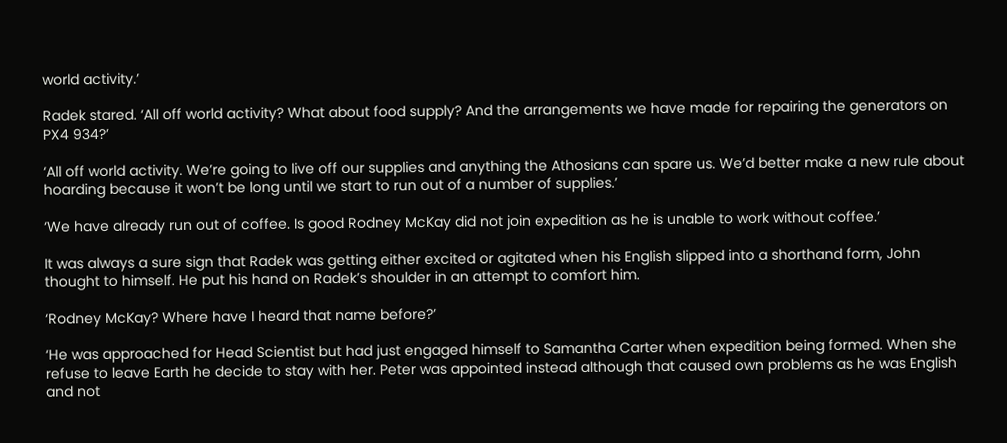world activity.’

Radek stared. ‘All off world activity? What about food supply? And the arrangements we have made for repairing the generators on PX4 934?’

‘All off world activity. We’re going to live off our supplies and anything the Athosians can spare us. We’d better make a new rule about hoarding because it won’t be long until we start to run out of a number of supplies.’

‘We have already run out of coffee. Is good Rodney McKay did not join expedition as he is unable to work without coffee.’

It was always a sure sign that Radek was getting either excited or agitated when his English slipped into a shorthand form, John thought to himself. He put his hand on Radek’s shoulder in an attempt to comfort him.

‘Rodney McKay? Where have I heard that name before?’

‘He was approached for Head Scientist but had just engaged himself to Samantha Carter when expedition being formed. When she refuse to leave Earth he decide to stay with her. Peter was appointed instead although that caused own problems as he was English and not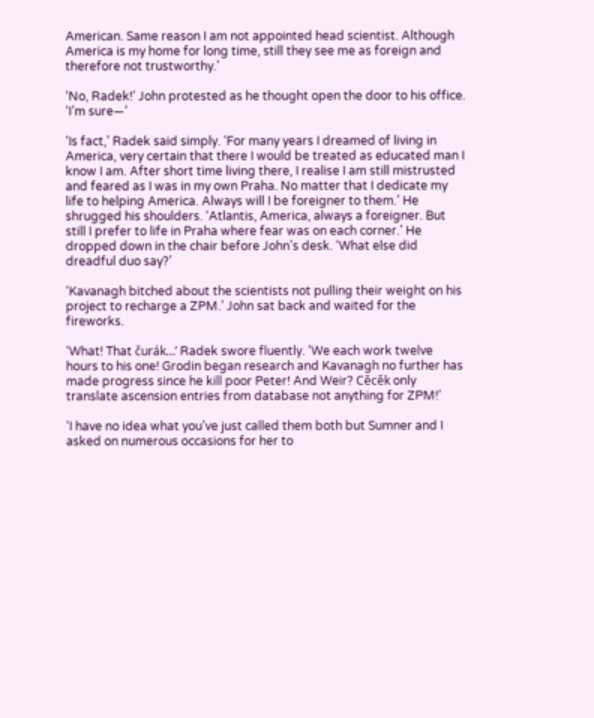American. Same reason I am not appointed head scientist. Although America is my home for long time, still they see me as foreign and therefore not trustworthy.’

‘No, Radek!’ John protested as he thought open the door to his office. ‘I’m sure—’

‘Is fact,’ Radek said simply. ‘For many years I dreamed of living in America, very certain that there I would be treated as educated man I know I am. After short time living there, I realise I am still mistrusted and feared as I was in my own Praha. No matter that I dedicate my life to helping America. Always will I be foreigner to them.’ He shrugged his shoulders. ‘Atlantis, America, always a foreigner. But still I prefer to life in Praha where fear was on each corner.’ He dropped down in the chair before John’s desk. ‘What else did dreadful duo say?’

‘Kavanagh bitched about the scientists not pulling their weight on his project to recharge a ZPM.’ John sat back and waited for the fireworks.

‘What! That čurák…’ Radek swore fluently. ‘We each work twelve hours to his one! Grodin began research and Kavanagh no further has made progress since he kill poor Peter! And Weir? Cěcěk only translate ascension entries from database not anything for ZPM!’

‘I have no idea what you’ve just called them both but Sumner and I asked on numerous occasions for her to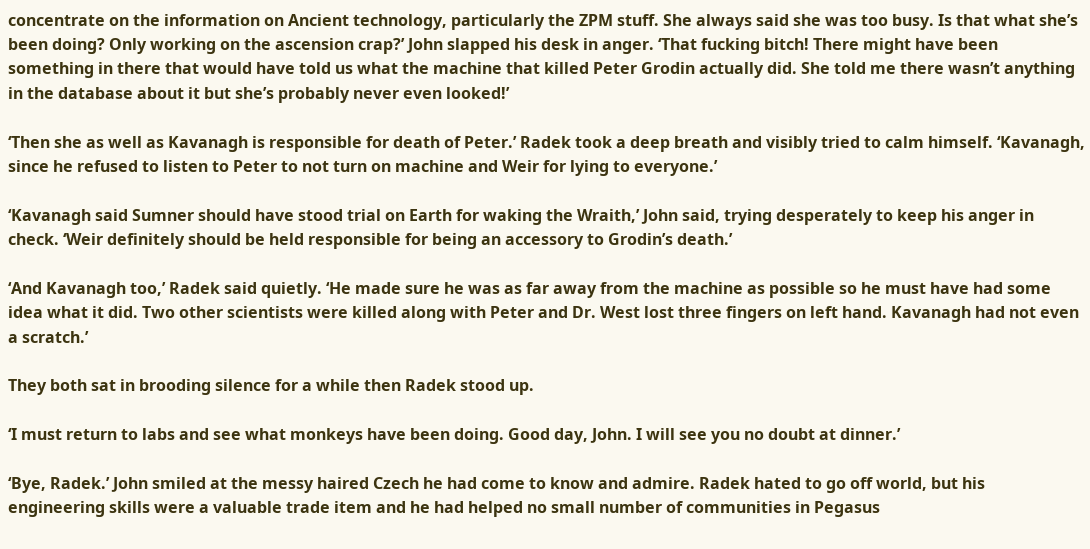concentrate on the information on Ancient technology, particularly the ZPM stuff. She always said she was too busy. Is that what she’s been doing? Only working on the ascension crap?’ John slapped his desk in anger. ‘That fucking bitch! There might have been something in there that would have told us what the machine that killed Peter Grodin actually did. She told me there wasn’t anything in the database about it but she’s probably never even looked!’

‘Then she as well as Kavanagh is responsible for death of Peter.’ Radek took a deep breath and visibly tried to calm himself. ‘Kavanagh, since he refused to listen to Peter to not turn on machine and Weir for lying to everyone.’

‘Kavanagh said Sumner should have stood trial on Earth for waking the Wraith,’ John said, trying desperately to keep his anger in check. ‘Weir definitely should be held responsible for being an accessory to Grodin’s death.’

‘And Kavanagh too,’ Radek said quietly. ‘He made sure he was as far away from the machine as possible so he must have had some idea what it did. Two other scientists were killed along with Peter and Dr. West lost three fingers on left hand. Kavanagh had not even a scratch.’

They both sat in brooding silence for a while then Radek stood up.

‘I must return to labs and see what monkeys have been doing. Good day, John. I will see you no doubt at dinner.’

‘Bye, Radek.’ John smiled at the messy haired Czech he had come to know and admire. Radek hated to go off world, but his engineering skills were a valuable trade item and he had helped no small number of communities in Pegasus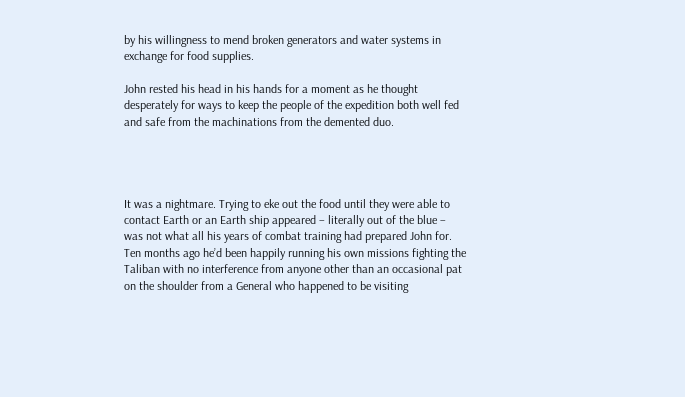by his willingness to mend broken generators and water systems in exchange for food supplies.

John rested his head in his hands for a moment as he thought desperately for ways to keep the people of the expedition both well fed and safe from the machinations from the demented duo.




It was a nightmare. Trying to eke out the food until they were able to contact Earth or an Earth ship appeared – literally out of the blue – was not what all his years of combat training had prepared John for. Ten months ago he’d been happily running his own missions fighting the Taliban with no interference from anyone other than an occasional pat on the shoulder from a General who happened to be visiting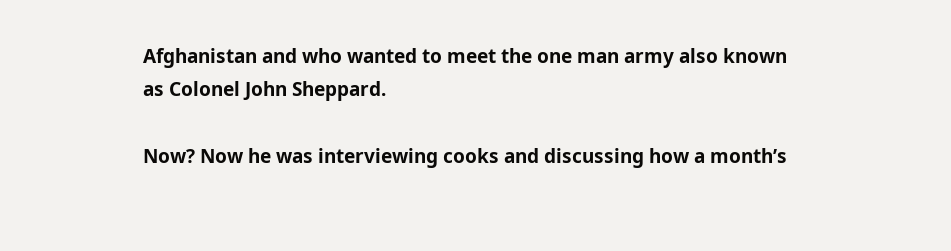Afghanistan and who wanted to meet the one man army also known as Colonel John Sheppard.

Now? Now he was interviewing cooks and discussing how a month’s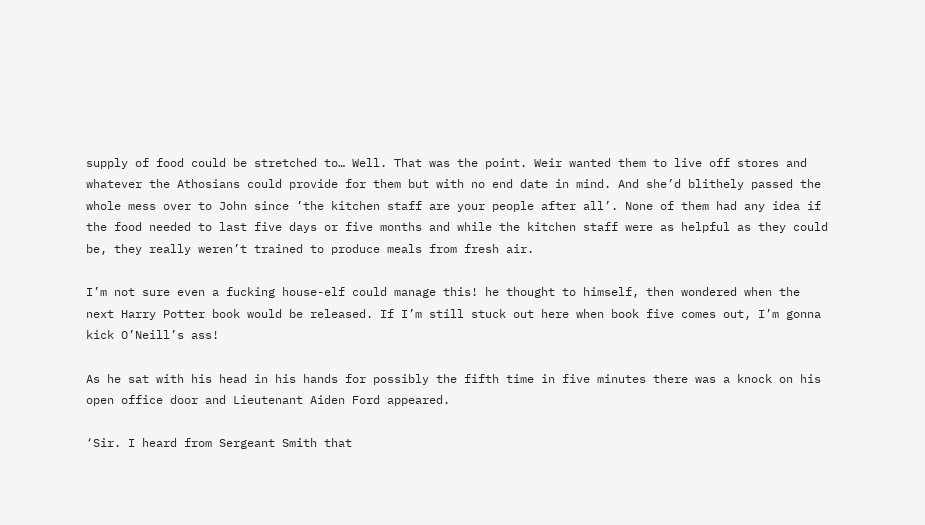supply of food could be stretched to… Well. That was the point. Weir wanted them to live off stores and whatever the Athosians could provide for them but with no end date in mind. And she’d blithely passed the whole mess over to John since ’the kitchen staff are your people after all’. None of them had any idea if the food needed to last five days or five months and while the kitchen staff were as helpful as they could be, they really weren’t trained to produce meals from fresh air.

I’m not sure even a fucking house-elf could manage this! he thought to himself, then wondered when the next Harry Potter book would be released. If I’m still stuck out here when book five comes out, I’m gonna kick O’Neill’s ass!

As he sat with his head in his hands for possibly the fifth time in five minutes there was a knock on his open office door and Lieutenant Aiden Ford appeared.

‘Sir. I heard from Sergeant Smith that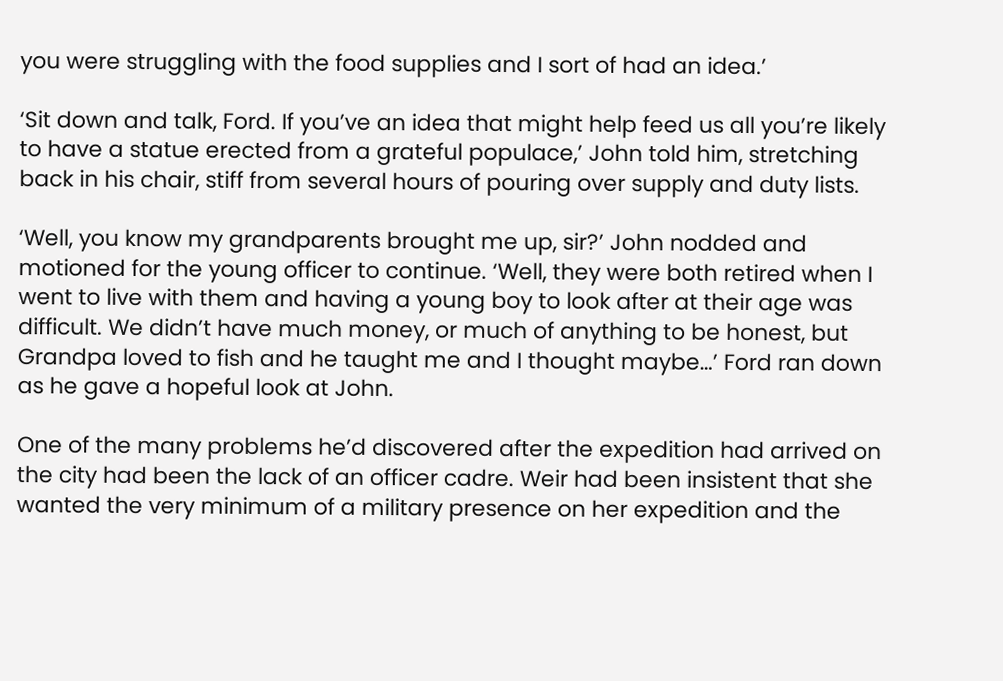you were struggling with the food supplies and I sort of had an idea.’

‘Sit down and talk, Ford. If you’ve an idea that might help feed us all you’re likely to have a statue erected from a grateful populace,’ John told him, stretching back in his chair, stiff from several hours of pouring over supply and duty lists.

‘Well, you know my grandparents brought me up, sir?’ John nodded and motioned for the young officer to continue. ‘Well, they were both retired when I went to live with them and having a young boy to look after at their age was difficult. We didn’t have much money, or much of anything to be honest, but Grandpa loved to fish and he taught me and I thought maybe…’ Ford ran down as he gave a hopeful look at John.

One of the many problems he’d discovered after the expedition had arrived on the city had been the lack of an officer cadre. Weir had been insistent that she wanted the very minimum of a military presence on her expedition and the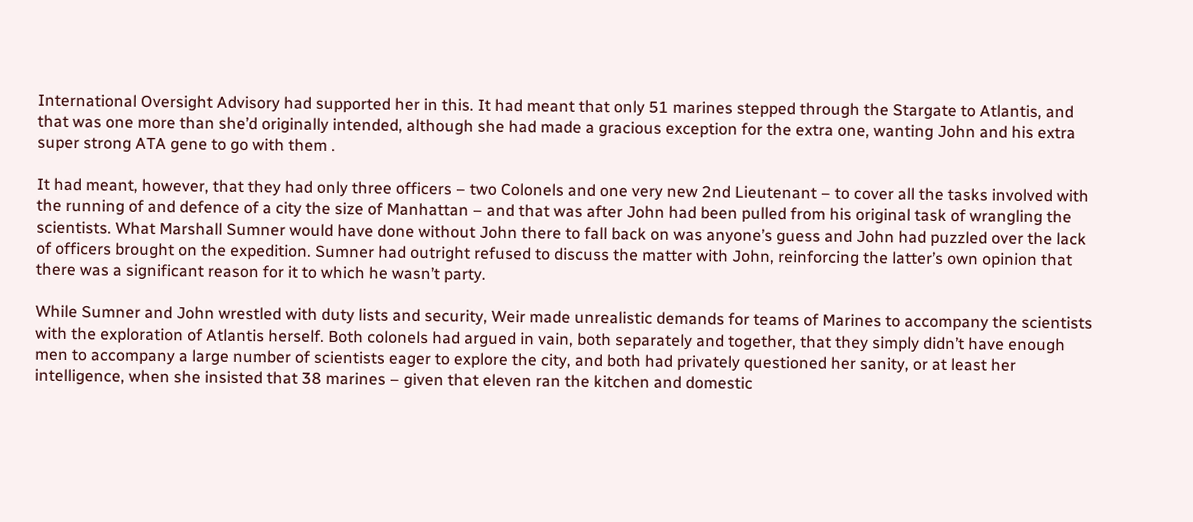International Oversight Advisory had supported her in this. It had meant that only 51 marines stepped through the Stargate to Atlantis, and that was one more than she’d originally intended, although she had made a gracious exception for the extra one, wanting John and his extra super strong ATA gene to go with them .

It had meant, however, that they had only three officers – two Colonels and one very new 2nd Lieutenant – to cover all the tasks involved with the running of and defence of a city the size of Manhattan – and that was after John had been pulled from his original task of wrangling the scientists. What Marshall Sumner would have done without John there to fall back on was anyone’s guess and John had puzzled over the lack of officers brought on the expedition. Sumner had outright refused to discuss the matter with John, reinforcing the latter’s own opinion that there was a significant reason for it to which he wasn’t party.

While Sumner and John wrestled with duty lists and security, Weir made unrealistic demands for teams of Marines to accompany the scientists with the exploration of Atlantis herself. Both colonels had argued in vain, both separately and together, that they simply didn’t have enough men to accompany a large number of scientists eager to explore the city, and both had privately questioned her sanity, or at least her intelligence, when she insisted that 38 marines – given that eleven ran the kitchen and domestic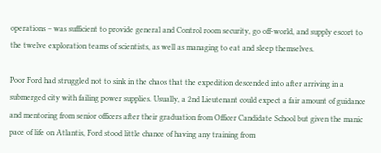operations – was sufficient to provide general and Control room security, go off-world, and supply escort to the twelve exploration teams of scientists, as well as managing to eat and sleep themselves.

Poor Ford had struggled not to sink in the chaos that the expedition descended into after arriving in a submerged city with failing power supplies. Usually, a 2nd Lieutenant could expect a fair amount of guidance and mentoring from senior officers after their graduation from Officer Candidate School but given the manic pace of life on Atlantis, Ford stood little chance of having any training from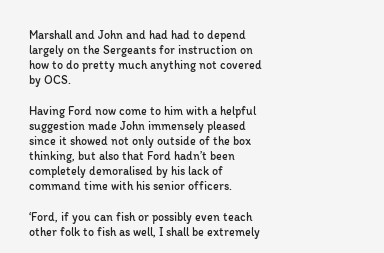Marshall and John and had had to depend largely on the Sergeants for instruction on how to do pretty much anything not covered by OCS.

Having Ford now come to him with a helpful suggestion made John immensely pleased since it showed not only outside of the box thinking, but also that Ford hadn’t been completely demoralised by his lack of command time with his senior officers.

‘Ford, if you can fish or possibly even teach other folk to fish as well, I shall be extremely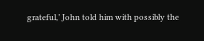grateful,’ John told him with possibly the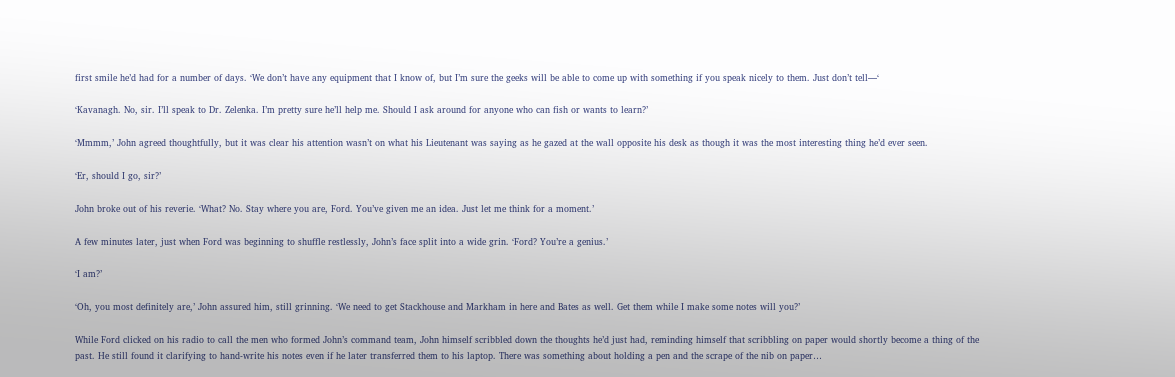first smile he’d had for a number of days. ‘We don’t have any equipment that I know of, but I’m sure the geeks will be able to come up with something if you speak nicely to them. Just don’t tell—‘

‘Kavanagh. No, sir. I’ll speak to Dr. Zelenka. I’m pretty sure he’ll help me. Should I ask around for anyone who can fish or wants to learn?’

‘Mmmm,’ John agreed thoughtfully, but it was clear his attention wasn’t on what his Lieutenant was saying as he gazed at the wall opposite his desk as though it was the most interesting thing he’d ever seen.

‘Er, should I go, sir?’

John broke out of his reverie. ‘What? No. Stay where you are, Ford. You’ve given me an idea. Just let me think for a moment.’

A few minutes later, just when Ford was beginning to shuffle restlessly, John’s face split into a wide grin. ‘Ford? You’re a genius.’

‘I am?’

‘Oh, you most definitely are,’ John assured him, still grinning. ‘We need to get Stackhouse and Markham in here and Bates as well. Get them while I make some notes will you?’

While Ford clicked on his radio to call the men who formed John’s command team, John himself scribbled down the thoughts he’d just had, reminding himself that scribbling on paper would shortly become a thing of the past. He still found it clarifying to hand-write his notes even if he later transferred them to his laptop. There was something about holding a pen and the scrape of the nib on paper…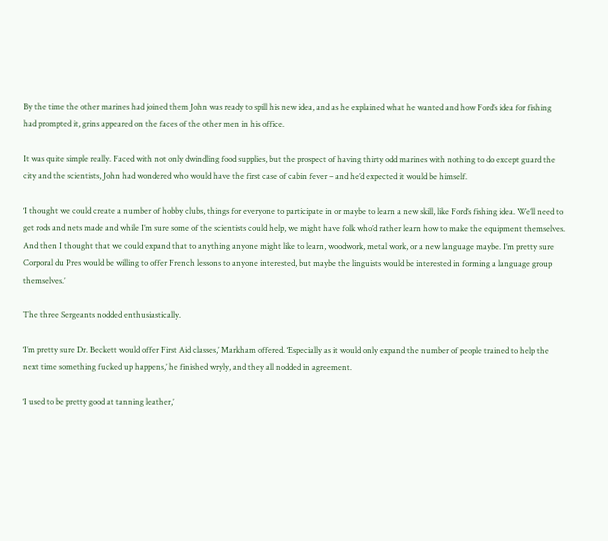By the time the other marines had joined them John was ready to spill his new idea, and as he explained what he wanted and how Ford’s idea for fishing had prompted it, grins appeared on the faces of the other men in his office.

It was quite simple really. Faced with not only dwindling food supplies, but the prospect of having thirty odd marines with nothing to do except guard the city and the scientists, John had wondered who would have the first case of cabin fever – and he’d expected it would be himself.

‘I thought we could create a number of hobby clubs, things for everyone to participate in or maybe to learn a new skill, like Ford’s fishing idea. We’ll need to get rods and nets made and while I’m sure some of the scientists could help, we might have folk who’d rather learn how to make the equipment themselves. And then I thought that we could expand that to anything anyone might like to learn, woodwork, metal work, or a new language maybe. I’m pretty sure Corporal du Pres would be willing to offer French lessons to anyone interested, but maybe the linguists would be interested in forming a language group themselves.’

The three Sergeants nodded enthusiastically.

‘I’m pretty sure Dr. Beckett would offer First Aid classes,’ Markham offered. ‘Especially as it would only expand the number of people trained to help the next time something fucked up happens,’ he finished wryly, and they all nodded in agreement.

‘I used to be pretty good at tanning leather,’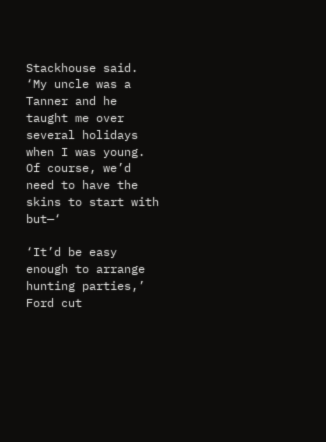Stackhouse said. ‘My uncle was a Tanner and he taught me over several holidays when I was young. Of course, we’d need to have the skins to start with but—‘

‘It’d be easy enough to arrange hunting parties,’ Ford cut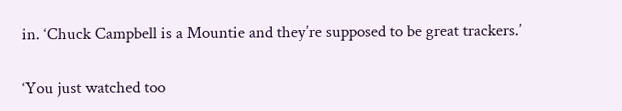in. ‘Chuck Campbell is a Mountie and they’re supposed to be great trackers.’

‘You just watched too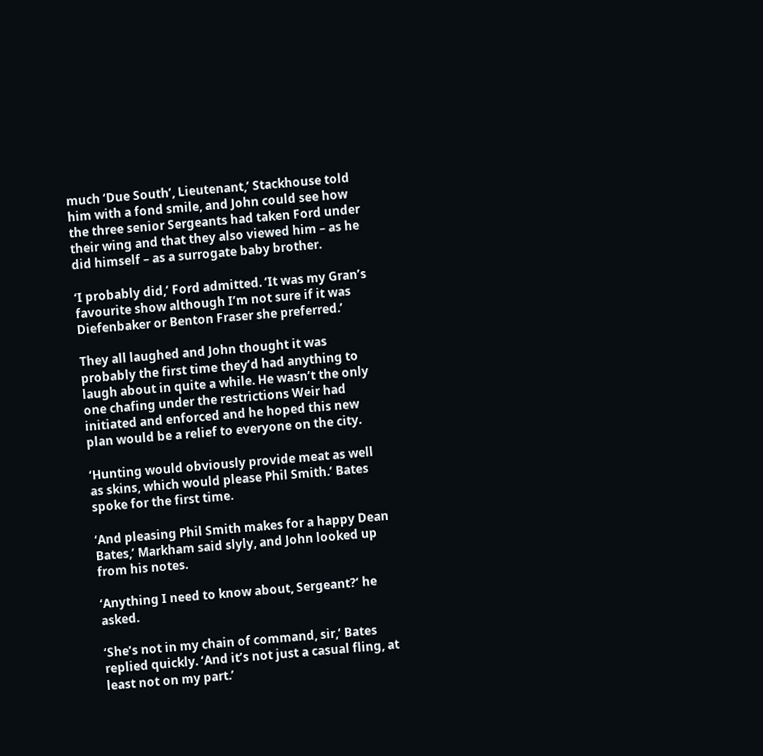much ‘Due South’, Lieutenant,’ Stackhouse told him with a fond smile, and John could see how the three senior Sergeants had taken Ford under their wing and that they also viewed him – as he did himself – as a surrogate baby brother.

‘I probably did,’ Ford admitted. ‘It was my Gran’s favourite show although I’m not sure if it was Diefenbaker or Benton Fraser she preferred.’

They all laughed and John thought it was probably the first time they’d had anything to laugh about in quite a while. He wasn’t the only one chafing under the restrictions Weir had initiated and enforced and he hoped this new plan would be a relief to everyone on the city.

‘Hunting would obviously provide meat as well as skins, which would please Phil Smith.’ Bates spoke for the first time.

‘And pleasing Phil Smith makes for a happy Dean Bates,’ Markham said slyly, and John looked up from his notes.

‘Anything I need to know about, Sergeant?’ he asked.

‘She’s not in my chain of command, sir,’ Bates replied quickly. ‘And it’s not just a casual fling, at least not on my part.’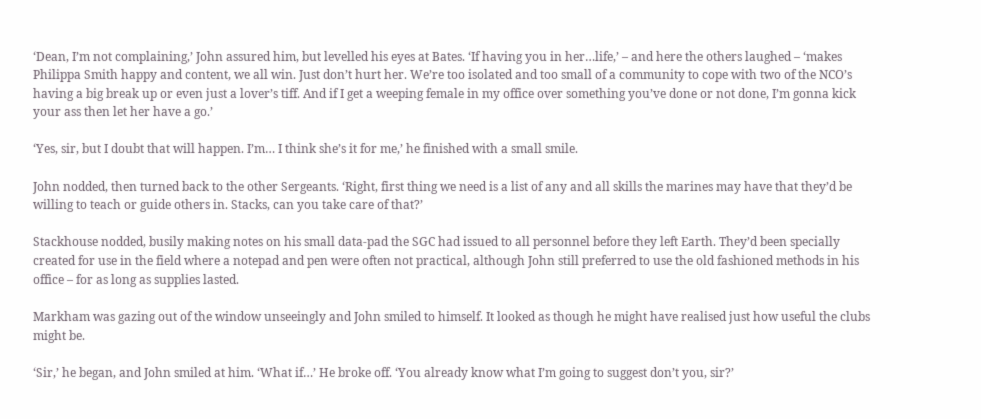‘Dean, I’m not complaining,’ John assured him, but levelled his eyes at Bates. ‘If having you in her…life,’ – and here the others laughed – ‘makes Philippa Smith happy and content, we all win. Just don’t hurt her. We’re too isolated and too small of a community to cope with two of the NCO’s having a big break up or even just a lover’s tiff. And if I get a weeping female in my office over something you’ve done or not done, I’m gonna kick your ass then let her have a go.’

‘Yes, sir, but I doubt that will happen. I’m… I think she’s it for me,’ he finished with a small smile.

John nodded, then turned back to the other Sergeants. ‘Right, first thing we need is a list of any and all skills the marines may have that they’d be willing to teach or guide others in. Stacks, can you take care of that?’

Stackhouse nodded, busily making notes on his small data-pad the SGC had issued to all personnel before they left Earth. They’d been specially created for use in the field where a notepad and pen were often not practical, although John still preferred to use the old fashioned methods in his office – for as long as supplies lasted.

Markham was gazing out of the window unseeingly and John smiled to himself. It looked as though he might have realised just how useful the clubs might be.

‘Sir,’ he began, and John smiled at him. ‘What if…’ He broke off. ‘You already know what I’m going to suggest don’t you, sir?’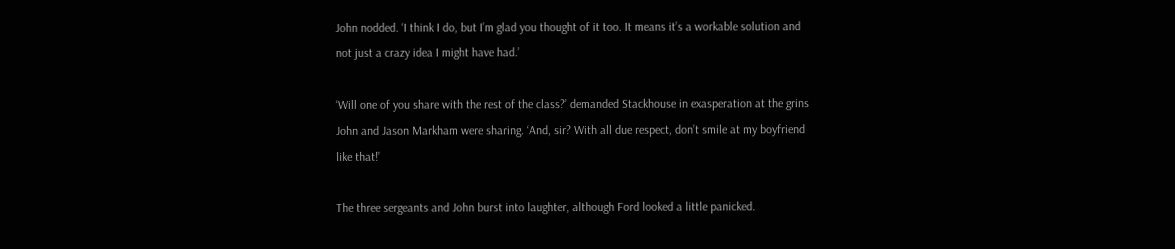John nodded. ‘I think I do, but I’m glad you thought of it too. It means it’s a workable solution and not just a crazy idea I might have had.’

‘Will one of you share with the rest of the class?’ demanded Stackhouse in exasperation at the grins John and Jason Markham were sharing. ‘And, sir? With all due respect, don’t smile at my boyfriend like that!’

The three sergeants and John burst into laughter, although Ford looked a little panicked.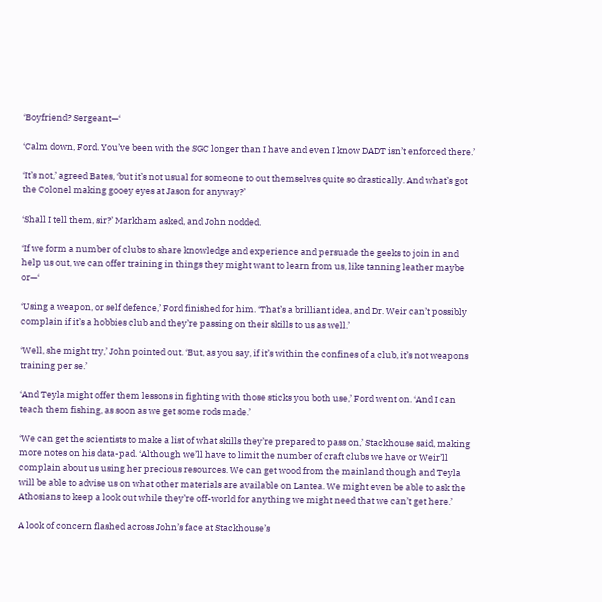‘Boyfriend? Sergeant—‘

‘Calm down, Ford. You’ve been with the SGC longer than I have and even I know DADT isn’t enforced there.’

‘It’s not,’ agreed Bates, ‘but it’s not usual for someone to out themselves quite so drastically. And what’s got the Colonel making gooey eyes at Jason for anyway?’

‘Shall I tell them, sir?’ Markham asked, and John nodded.

‘If we form a number of clubs to share knowledge and experience and persuade the geeks to join in and help us out, we can offer training in things they might want to learn from us, like tanning leather maybe or—‘

‘Using a weapon, or self defence,’ Ford finished for him. ‘That’s a brilliant idea, and Dr. Weir can’t possibly complain if it’s a hobbies club and they’re passing on their skills to us as well.’

‘Well, she might try,’ John pointed out. ‘But, as you say, if it’s within the confines of a club, it’s not weapons training per se.’

‘And Teyla might offer them lessons in fighting with those sticks you both use,’ Ford went on. ‘And I can teach them fishing, as soon as we get some rods made.’

‘We can get the scientists to make a list of what skills they’re prepared to pass on,’ Stackhouse said, making more notes on his data-pad. ‘Although we’ll have to limit the number of craft clubs we have or Weir’ll complain about us using her precious resources. We can get wood from the mainland though and Teyla will be able to advise us on what other materials are available on Lantea. We might even be able to ask the Athosians to keep a look out while they’re off-world for anything we might need that we can’t get here.’

A look of concern flashed across John’s face at Stackhouse’s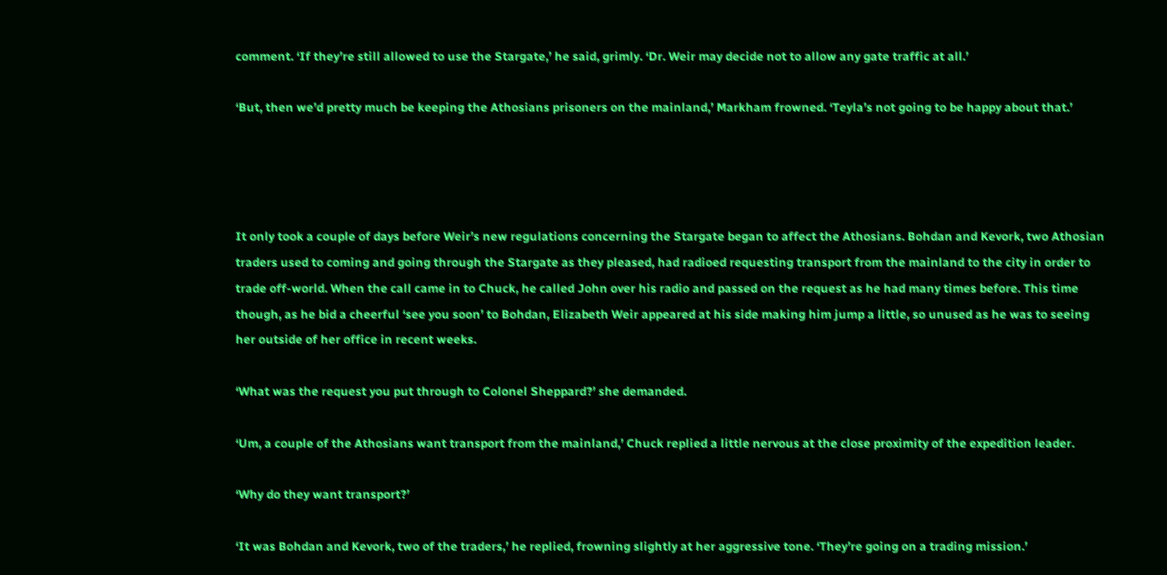comment. ‘If they’re still allowed to use the Stargate,’ he said, grimly. ‘Dr. Weir may decide not to allow any gate traffic at all.’

‘But, then we’d pretty much be keeping the Athosians prisoners on the mainland,’ Markham frowned. ‘Teyla’s not going to be happy about that.’




It only took a couple of days before Weir’s new regulations concerning the Stargate began to affect the Athosians. Bohdan and Kevork, two Athosian traders used to coming and going through the Stargate as they pleased, had radioed requesting transport from the mainland to the city in order to trade off-world. When the call came in to Chuck, he called John over his radio and passed on the request as he had many times before. This time though, as he bid a cheerful ‘see you soon’ to Bohdan, Elizabeth Weir appeared at his side making him jump a little, so unused as he was to seeing her outside of her office in recent weeks.

‘What was the request you put through to Colonel Sheppard?’ she demanded.

‘Um, a couple of the Athosians want transport from the mainland,’ Chuck replied a little nervous at the close proximity of the expedition leader.

‘Why do they want transport?’

‘It was Bohdan and Kevork, two of the traders,’ he replied, frowning slightly at her aggressive tone. ‘They’re going on a trading mission.’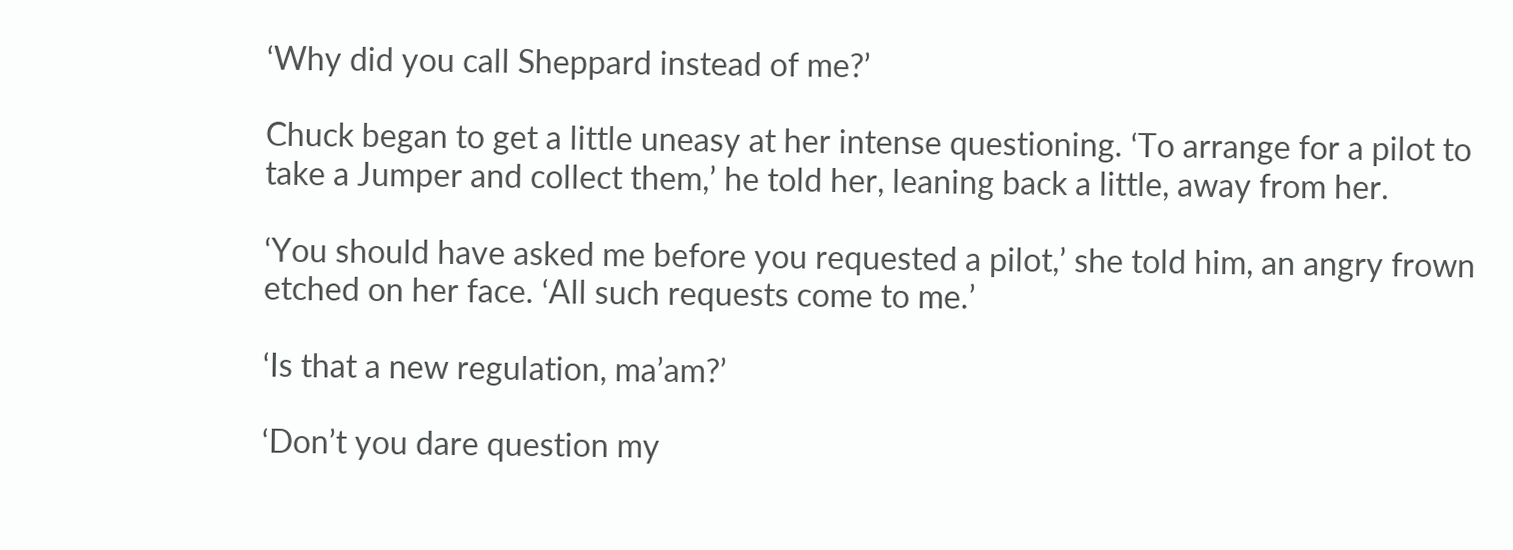‘Why did you call Sheppard instead of me?’

Chuck began to get a little uneasy at her intense questioning. ‘To arrange for a pilot to take a Jumper and collect them,’ he told her, leaning back a little, away from her.

‘You should have asked me before you requested a pilot,’ she told him, an angry frown etched on her face. ‘All such requests come to me.’

‘Is that a new regulation, ma’am?’

‘Don’t you dare question my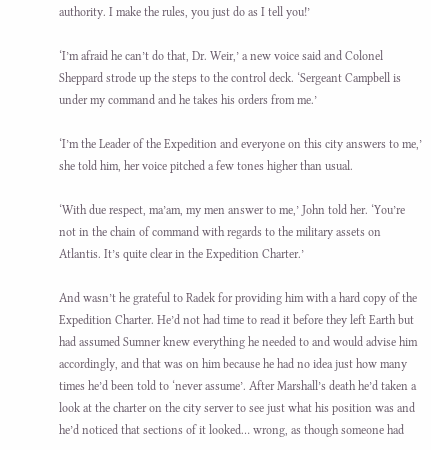authority. I make the rules, you just do as I tell you!’

‘I’m afraid he can’t do that, Dr. Weir,’ a new voice said and Colonel Sheppard strode up the steps to the control deck. ‘Sergeant Campbell is under my command and he takes his orders from me.’

‘I’m the Leader of the Expedition and everyone on this city answers to me,’ she told him, her voice pitched a few tones higher than usual.

‘With due respect, ma’am, my men answer to me,’ John told her. ‘You’re not in the chain of command with regards to the military assets on Atlantis. It’s quite clear in the Expedition Charter.’

And wasn’t he grateful to Radek for providing him with a hard copy of the Expedition Charter. He’d not had time to read it before they left Earth but had assumed Sumner knew everything he needed to and would advise him accordingly, and that was on him because he had no idea just how many times he’d been told to ‘never assume’. After Marshall’s death he’d taken a look at the charter on the city server to see just what his position was and he’d noticed that sections of it looked… wrong, as though someone had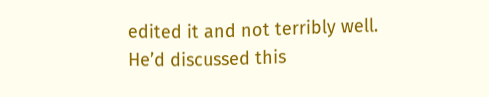edited it and not terribly well. He’d discussed this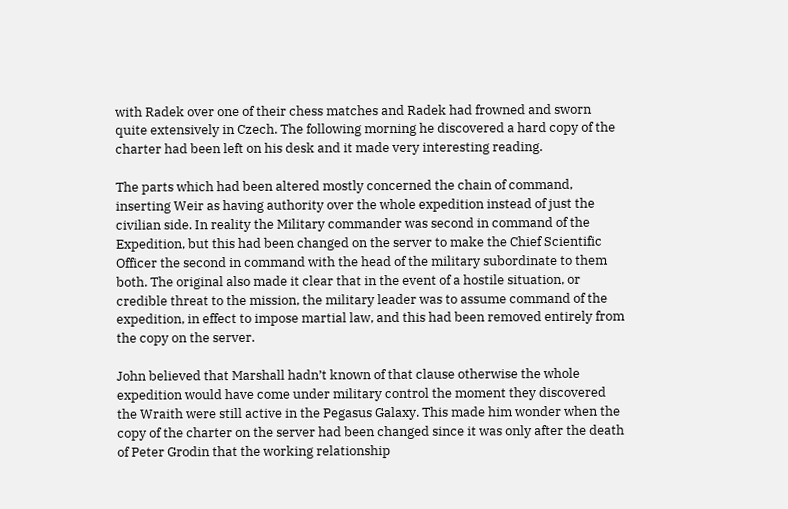with Radek over one of their chess matches and Radek had frowned and sworn quite extensively in Czech. The following morning he discovered a hard copy of the charter had been left on his desk and it made very interesting reading.

The parts which had been altered mostly concerned the chain of command, inserting Weir as having authority over the whole expedition instead of just the civilian side. In reality the Military commander was second in command of the Expedition, but this had been changed on the server to make the Chief Scientific Officer the second in command with the head of the military subordinate to them both. The original also made it clear that in the event of a hostile situation, or credible threat to the mission, the military leader was to assume command of the expedition, in effect to impose martial law, and this had been removed entirely from the copy on the server.

John believed that Marshall hadn’t known of that clause otherwise the whole expedition would have come under military control the moment they discovered the Wraith were still active in the Pegasus Galaxy. This made him wonder when the copy of the charter on the server had been changed since it was only after the death of Peter Grodin that the working relationship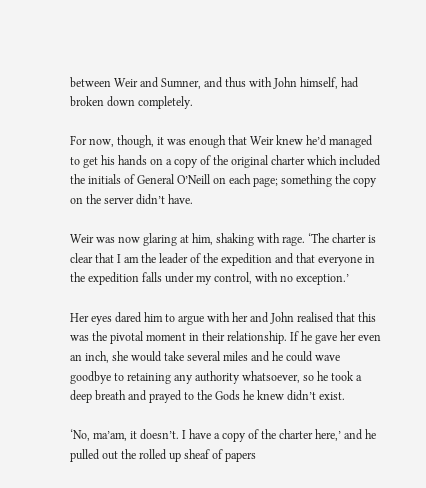between Weir and Sumner, and thus with John himself, had broken down completely.

For now, though, it was enough that Weir knew he’d managed to get his hands on a copy of the original charter which included the initials of General O’Neill on each page; something the copy on the server didn’t have.

Weir was now glaring at him, shaking with rage. ‘The charter is clear that I am the leader of the expedition and that everyone in the expedition falls under my control, with no exception.’

Her eyes dared him to argue with her and John realised that this was the pivotal moment in their relationship. If he gave her even an inch, she would take several miles and he could wave goodbye to retaining any authority whatsoever, so he took a deep breath and prayed to the Gods he knew didn’t exist.

‘No, ma’am, it doesn’t. I have a copy of the charter here,’ and he pulled out the rolled up sheaf of papers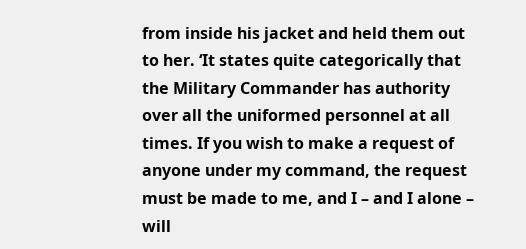from inside his jacket and held them out to her. ‘It states quite categorically that the Military Commander has authority over all the uniformed personnel at all times. If you wish to make a request of anyone under my command, the request must be made to me, and I – and I alone – will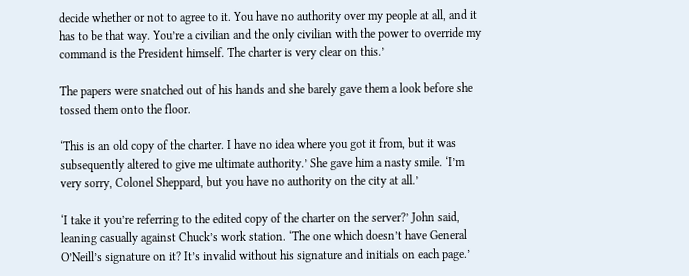decide whether or not to agree to it. You have no authority over my people at all, and it has to be that way. You’re a civilian and the only civilian with the power to override my command is the President himself. The charter is very clear on this.’

The papers were snatched out of his hands and she barely gave them a look before she tossed them onto the floor.

‘This is an old copy of the charter. I have no idea where you got it from, but it was subsequently altered to give me ultimate authority.’ She gave him a nasty smile. ‘I’m very sorry, Colonel Sheppard, but you have no authority on the city at all.’

‘I take it you’re referring to the edited copy of the charter on the server?’ John said, leaning casually against Chuck’s work station. ‘The one which doesn’t have General O’Neill’s signature on it? It’s invalid without his signature and initials on each page.’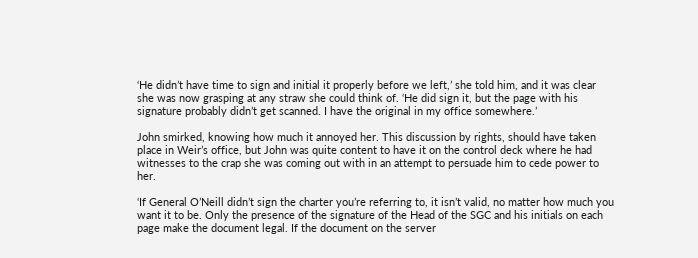‘He didn’t have time to sign and initial it properly before we left,’ she told him, and it was clear she was now grasping at any straw she could think of. ‘He did sign it, but the page with his signature probably didn’t get scanned. I have the original in my office somewhere.’

John smirked, knowing how much it annoyed her. This discussion by rights, should have taken place in Weir’s office, but John was quite content to have it on the control deck where he had witnesses to the crap she was coming out with in an attempt to persuade him to cede power to her.

‘If General O’Neill didn’t sign the charter you’re referring to, it isn’t valid, no matter how much you want it to be. Only the presence of the signature of the Head of the SGC and his initials on each page make the document legal. If the document on the server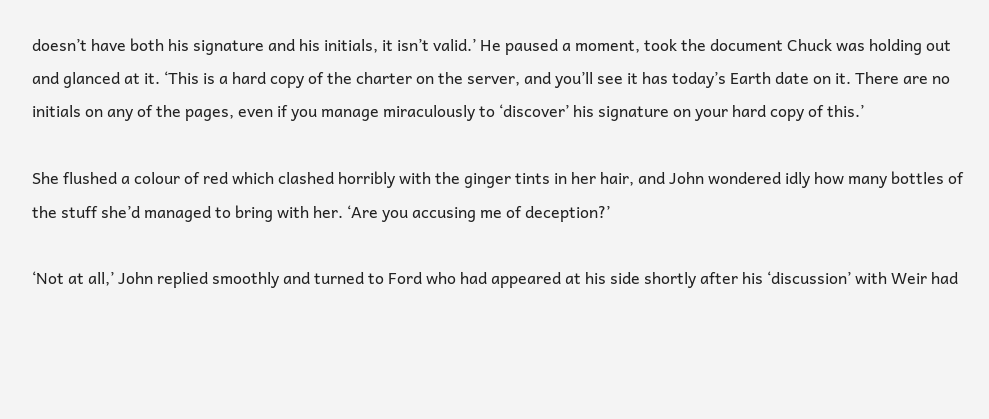doesn’t have both his signature and his initials, it isn’t valid.’ He paused a moment, took the document Chuck was holding out and glanced at it. ‘This is a hard copy of the charter on the server, and you’ll see it has today’s Earth date on it. There are no initials on any of the pages, even if you manage miraculously to ‘discover’ his signature on your hard copy of this.’

She flushed a colour of red which clashed horribly with the ginger tints in her hair, and John wondered idly how many bottles of the stuff she’d managed to bring with her. ‘Are you accusing me of deception?’

‘Not at all,’ John replied smoothly and turned to Ford who had appeared at his side shortly after his ‘discussion’ with Weir had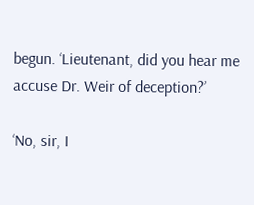begun. ‘Lieutenant, did you hear me accuse Dr. Weir of deception?’

‘No, sir, I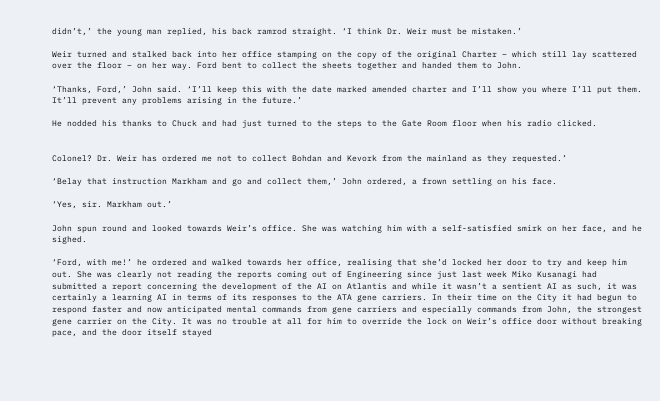didn’t,’ the young man replied, his back ramrod straight. ‘I think Dr. Weir must be mistaken.’

Weir turned and stalked back into her office stamping on the copy of the original Charter – which still lay scattered over the floor – on her way. Ford bent to collect the sheets together and handed them to John.

‘Thanks, Ford,’ John said. ‘I’ll keep this with the date marked amended charter and I’ll show you where I’ll put them. It’ll prevent any problems arising in the future.’

He nodded his thanks to Chuck and had just turned to the steps to the Gate Room floor when his radio clicked.


Colonel? Dr. Weir has ordered me not to collect Bohdan and Kevork from the mainland as they requested.’

‘Belay that instruction Markham and go and collect them,’ John ordered, a frown settling on his face.

‘Yes, sir. Markham out.’

John spun round and looked towards Weir’s office. She was watching him with a self-satisfied smirk on her face, and he sighed.

‘Ford, with me!’ he ordered and walked towards her office, realising that she’d locked her door to try and keep him out. She was clearly not reading the reports coming out of Engineering since just last week Miko Kusanagi had submitted a report concerning the development of the AI on Atlantis and while it wasn’t a sentient AI as such, it was certainly a learning AI in terms of its responses to the ATA gene carriers. In their time on the City it had begun to respond faster and now anticipated mental commands from gene carriers and especially commands from John, the strongest gene carrier on the City. It was no trouble at all for him to override the lock on Weir’s office door without breaking pace, and the door itself stayed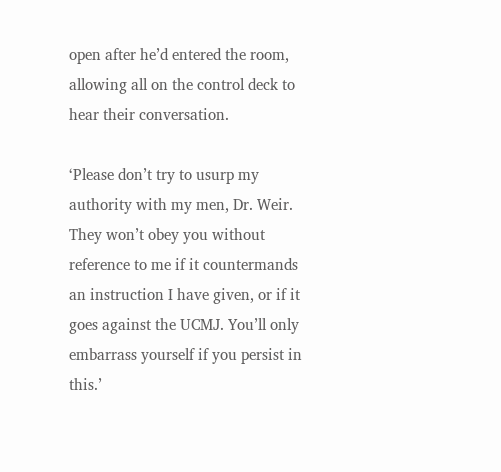open after he’d entered the room, allowing all on the control deck to hear their conversation.

‘Please don’t try to usurp my authority with my men, Dr. Weir. They won’t obey you without reference to me if it countermands an instruction I have given, or if it goes against the UCMJ. You’ll only embarrass yourself if you persist in this.’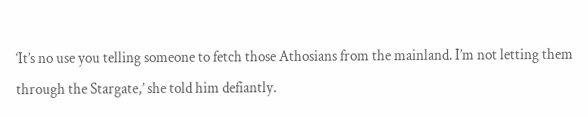‘It’s no use you telling someone to fetch those Athosians from the mainland. I’m not letting them through the Stargate,’ she told him defiantly.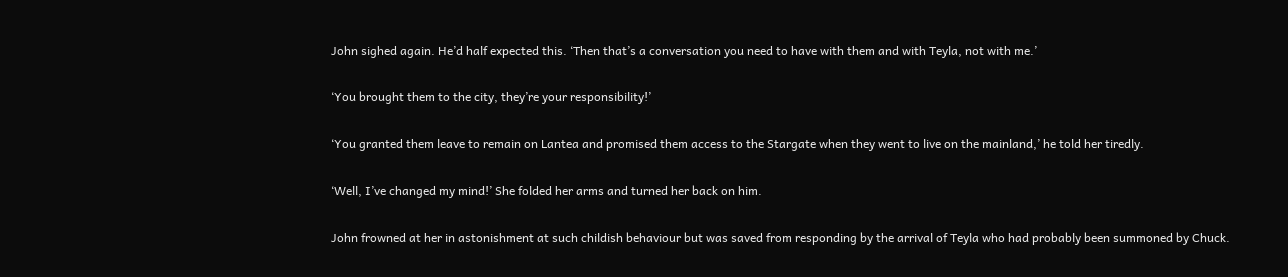John sighed again. He’d half expected this. ‘Then that’s a conversation you need to have with them and with Teyla, not with me.’

‘You brought them to the city, they’re your responsibility!’

‘You granted them leave to remain on Lantea and promised them access to the Stargate when they went to live on the mainland,’ he told her tiredly.

‘Well, I’ve changed my mind!’ She folded her arms and turned her back on him.

John frowned at her in astonishment at such childish behaviour but was saved from responding by the arrival of Teyla who had probably been summoned by Chuck.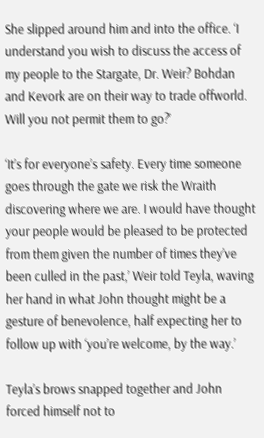She slipped around him and into the office. ‘I understand you wish to discuss the access of my people to the Stargate, Dr. Weir? Bohdan and Kevork are on their way to trade offworld. Will you not permit them to go?’

‘It’s for everyone’s safety. Every time someone goes through the gate we risk the Wraith discovering where we are. I would have thought your people would be pleased to be protected from them given the number of times they’ve been culled in the past,’ Weir told Teyla, waving her hand in what John thought might be a gesture of benevolence, half expecting her to follow up with ‘you’re welcome, by the way.’

Teyla’s brows snapped together and John forced himself not to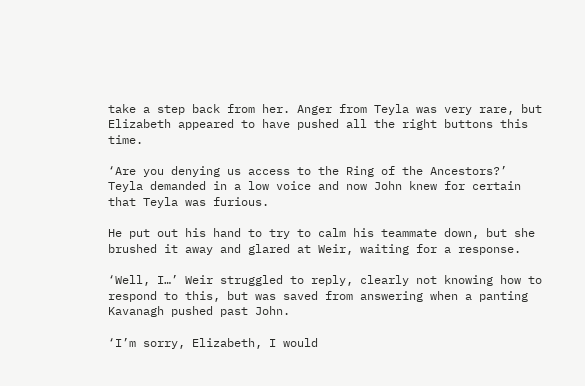take a step back from her. Anger from Teyla was very rare, but Elizabeth appeared to have pushed all the right buttons this time.

‘Are you denying us access to the Ring of the Ancestors?’ Teyla demanded in a low voice and now John knew for certain that Teyla was furious.

He put out his hand to try to calm his teammate down, but she brushed it away and glared at Weir, waiting for a response.

‘Well, I…’ Weir struggled to reply, clearly not knowing how to respond to this, but was saved from answering when a panting Kavanagh pushed past John.

‘I’m sorry, Elizabeth, I would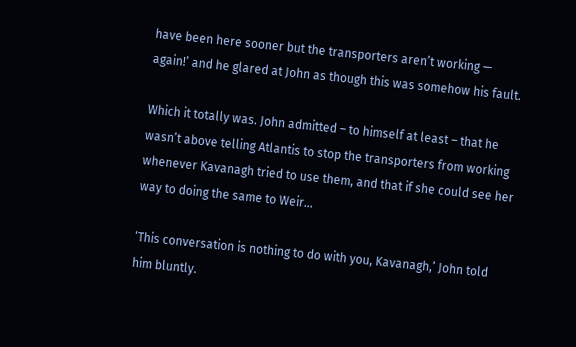have been here sooner but the transporters aren’t working — again!’ and he glared at John as though this was somehow his fault.

Which it totally was. John admitted – to himself at least – that he wasn’t above telling Atlantis to stop the transporters from working whenever Kavanagh tried to use them, and that if she could see her way to doing the same to Weir…

‘This conversation is nothing to do with you, Kavanagh,’ John told him bluntly.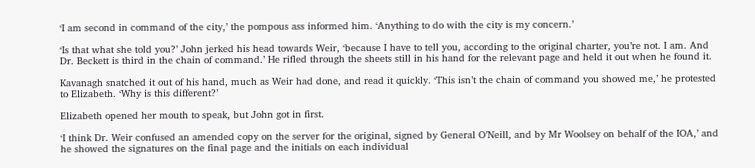‘I am second in command of the city,’ the pompous ass informed him. ‘Anything to do with the city is my concern.’

‘Is that what she told you?’ John jerked his head towards Weir, ‘because I have to tell you, according to the original charter, you’re not. I am. And Dr. Beckett is third in the chain of command.’ He rifled through the sheets still in his hand for the relevant page and held it out when he found it.

Kavanagh snatched it out of his hand, much as Weir had done, and read it quickly. ‘This isn’t the chain of command you showed me,’ he protested to Elizabeth. ‘Why is this different?’

Elizabeth opened her mouth to speak, but John got in first.

‘I think Dr. Weir confused an amended copy on the server for the original, signed by General O’Neill, and by Mr Woolsey on behalf of the IOA,’ and he showed the signatures on the final page and the initials on each individual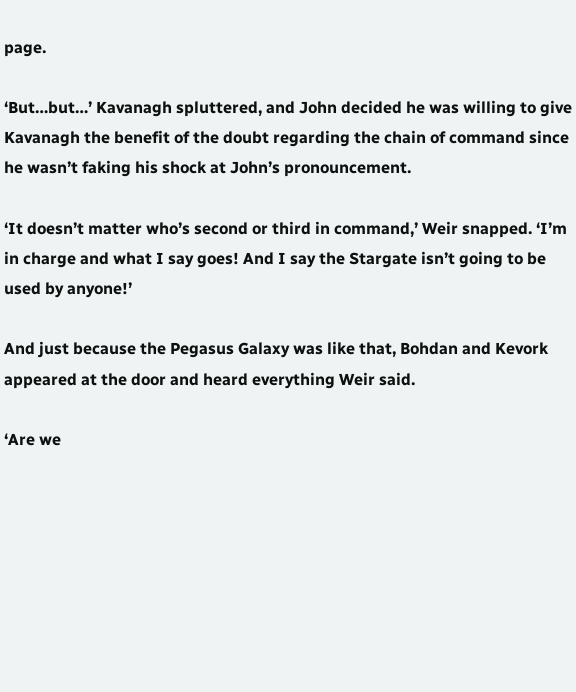page.

‘But…but…’ Kavanagh spluttered, and John decided he was willing to give Kavanagh the benefit of the doubt regarding the chain of command since he wasn’t faking his shock at John’s pronouncement.

‘It doesn’t matter who’s second or third in command,’ Weir snapped. ‘I’m in charge and what I say goes! And I say the Stargate isn’t going to be used by anyone!’

And just because the Pegasus Galaxy was like that, Bohdan and Kevork appeared at the door and heard everything Weir said.

‘Are we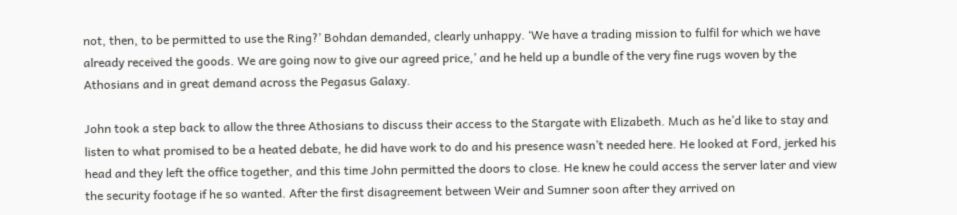not, then, to be permitted to use the Ring?’ Bohdan demanded, clearly unhappy. ‘We have a trading mission to fulfil for which we have already received the goods. We are going now to give our agreed price,’ and he held up a bundle of the very fine rugs woven by the Athosians and in great demand across the Pegasus Galaxy.

John took a step back to allow the three Athosians to discuss their access to the Stargate with Elizabeth. Much as he’d like to stay and listen to what promised to be a heated debate, he did have work to do and his presence wasn’t needed here. He looked at Ford, jerked his head and they left the office together, and this time John permitted the doors to close. He knew he could access the server later and view the security footage if he so wanted. After the first disagreement between Weir and Sumner soon after they arrived on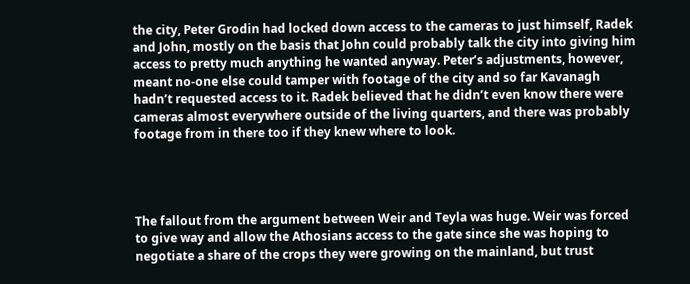the city, Peter Grodin had locked down access to the cameras to just himself, Radek and John, mostly on the basis that John could probably talk the city into giving him access to pretty much anything he wanted anyway. Peter’s adjustments, however, meant no-one else could tamper with footage of the city and so far Kavanagh hadn’t requested access to it. Radek believed that he didn’t even know there were cameras almost everywhere outside of the living quarters, and there was probably footage from in there too if they knew where to look.




The fallout from the argument between Weir and Teyla was huge. Weir was forced to give way and allow the Athosians access to the gate since she was hoping to negotiate a share of the crops they were growing on the mainland, but trust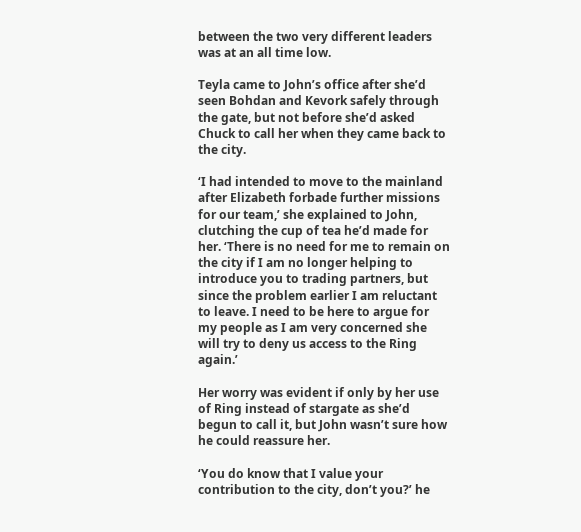between the two very different leaders was at an all time low.

Teyla came to John’s office after she’d seen Bohdan and Kevork safely through the gate, but not before she’d asked Chuck to call her when they came back to the city.

‘I had intended to move to the mainland after Elizabeth forbade further missions for our team,’ she explained to John, clutching the cup of tea he’d made for her. ‘There is no need for me to remain on the city if I am no longer helping to introduce you to trading partners, but since the problem earlier I am reluctant to leave. I need to be here to argue for my people as I am very concerned she will try to deny us access to the Ring again.’

Her worry was evident if only by her use of Ring instead of stargate as she’d begun to call it, but John wasn’t sure how he could reassure her.

‘You do know that I value your contribution to the city, don’t you?’ he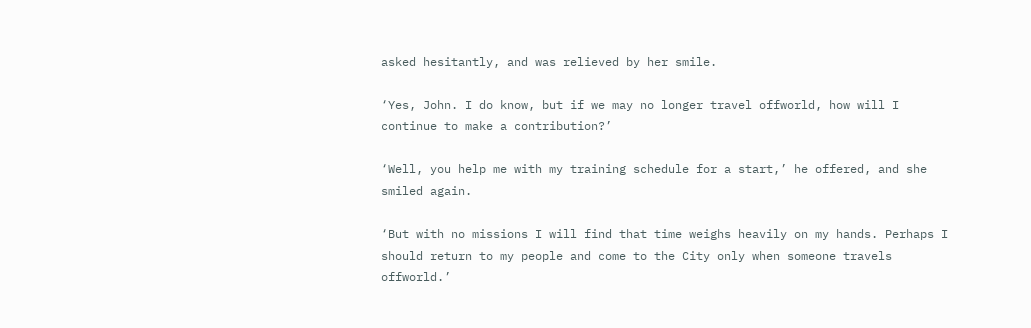asked hesitantly, and was relieved by her smile.

‘Yes, John. I do know, but if we may no longer travel offworld, how will I continue to make a contribution?’

‘Well, you help me with my training schedule for a start,’ he offered, and she smiled again.

‘But with no missions I will find that time weighs heavily on my hands. Perhaps I should return to my people and come to the City only when someone travels offworld.’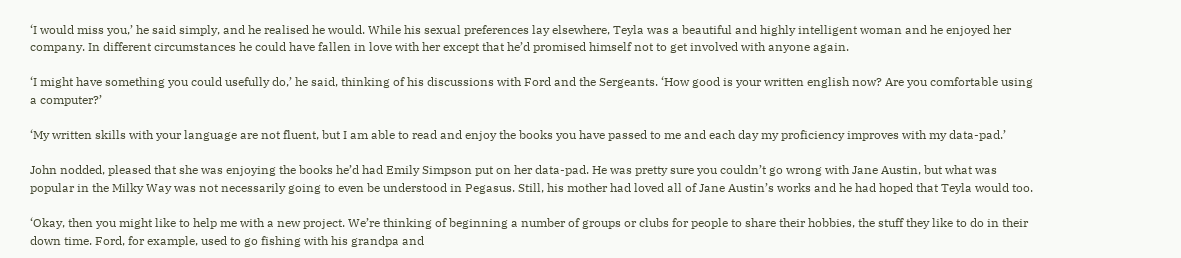‘I would miss you,’ he said simply, and he realised he would. While his sexual preferences lay elsewhere, Teyla was a beautiful and highly intelligent woman and he enjoyed her company. In different circumstances he could have fallen in love with her except that he’d promised himself not to get involved with anyone again.

‘I might have something you could usefully do,’ he said, thinking of his discussions with Ford and the Sergeants. ‘How good is your written english now? Are you comfortable using a computer?’

‘My written skills with your language are not fluent, but I am able to read and enjoy the books you have passed to me and each day my proficiency improves with my data-pad.’

John nodded, pleased that she was enjoying the books he’d had Emily Simpson put on her data-pad. He was pretty sure you couldn’t go wrong with Jane Austin, but what was popular in the Milky Way was not necessarily going to even be understood in Pegasus. Still, his mother had loved all of Jane Austin’s works and he had hoped that Teyla would too.

‘Okay, then you might like to help me with a new project. We’re thinking of beginning a number of groups or clubs for people to share their hobbies, the stuff they like to do in their down time. Ford, for example, used to go fishing with his grandpa and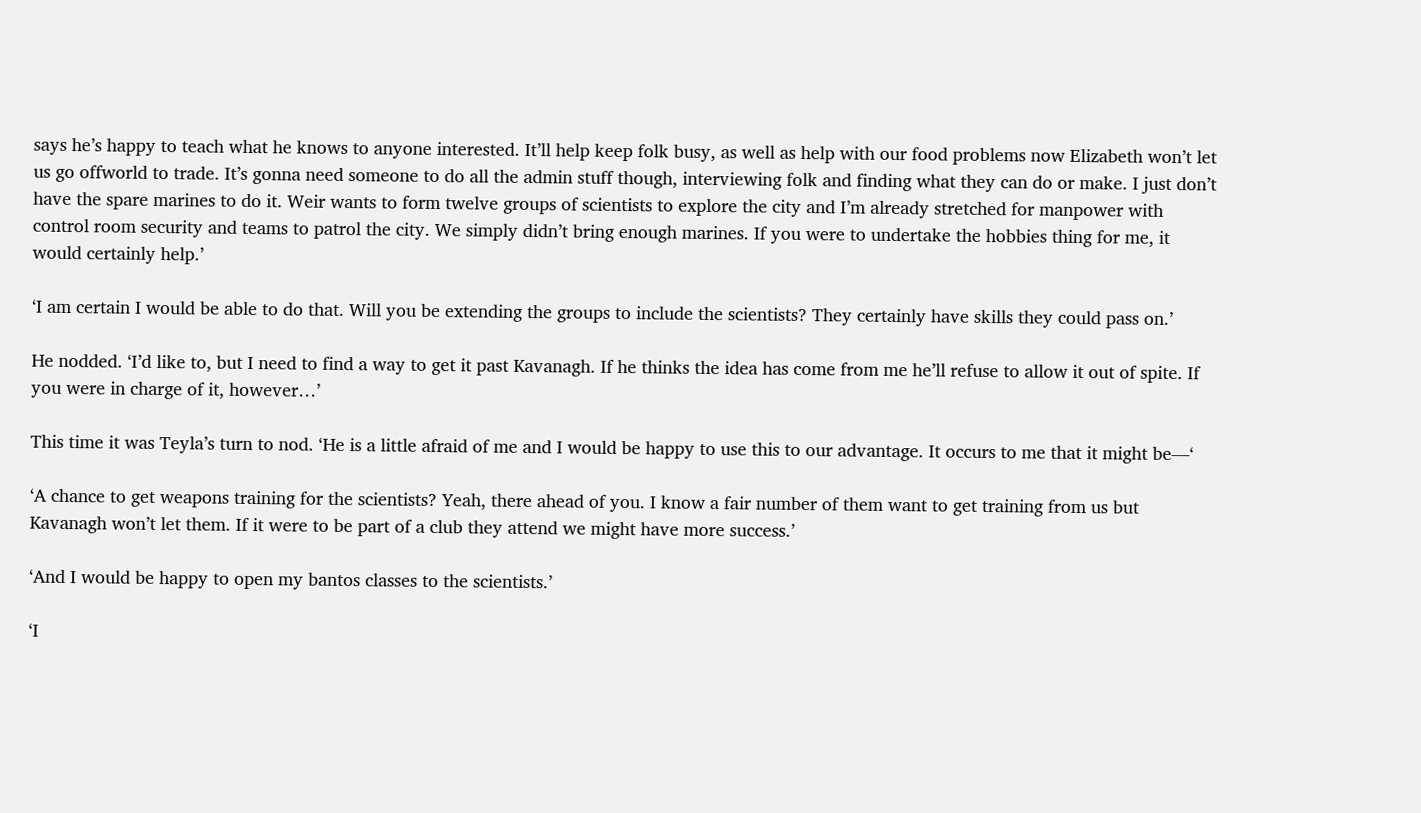says he’s happy to teach what he knows to anyone interested. It’ll help keep folk busy, as well as help with our food problems now Elizabeth won’t let us go offworld to trade. It’s gonna need someone to do all the admin stuff though, interviewing folk and finding what they can do or make. I just don’t have the spare marines to do it. Weir wants to form twelve groups of scientists to explore the city and I’m already stretched for manpower with control room security and teams to patrol the city. We simply didn’t bring enough marines. If you were to undertake the hobbies thing for me, it would certainly help.’

‘I am certain I would be able to do that. Will you be extending the groups to include the scientists? They certainly have skills they could pass on.’

He nodded. ‘I’d like to, but I need to find a way to get it past Kavanagh. If he thinks the idea has come from me he’ll refuse to allow it out of spite. If you were in charge of it, however…’

This time it was Teyla’s turn to nod. ‘He is a little afraid of me and I would be happy to use this to our advantage. It occurs to me that it might be—‘

‘A chance to get weapons training for the scientists? Yeah, there ahead of you. I know a fair number of them want to get training from us but Kavanagh won’t let them. If it were to be part of a club they attend we might have more success.’

‘And I would be happy to open my bantos classes to the scientists.’

‘I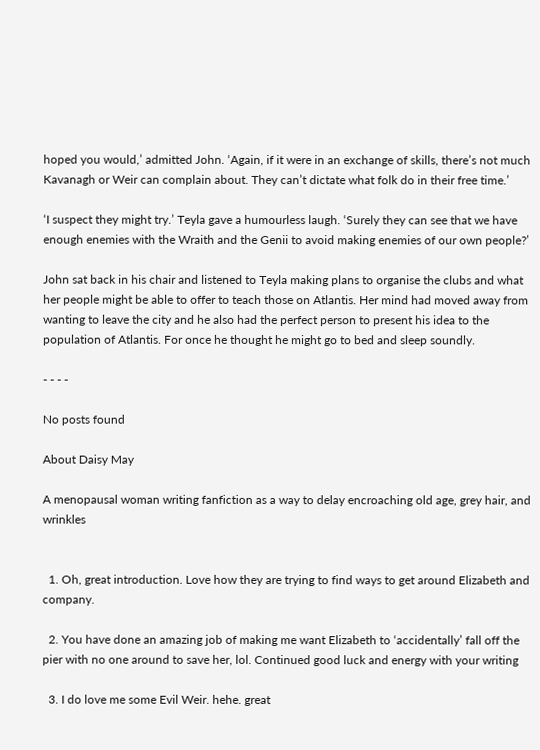hoped you would,’ admitted John. ‘Again, if it were in an exchange of skills, there’s not much Kavanagh or Weir can complain about. They can’t dictate what folk do in their free time.’

‘I suspect they might try.’ Teyla gave a humourless laugh. ‘Surely they can see that we have enough enemies with the Wraith and the Genii to avoid making enemies of our own people?’

John sat back in his chair and listened to Teyla making plans to organise the clubs and what her people might be able to offer to teach those on Atlantis. Her mind had moved away from wanting to leave the city and he also had the perfect person to present his idea to the population of Atlantis. For once he thought he might go to bed and sleep soundly.

- - - -

No posts found

About Daisy May

A menopausal woman writing fanfiction as a way to delay encroaching old age, grey hair, and wrinkles


  1. Oh, great introduction. Love how they are trying to find ways to get around Elizabeth and company.

  2. You have done an amazing job of making me want Elizabeth to ‘accidentally’ fall off the pier with no one around to save her, lol. Continued good luck and energy with your writing

  3. I do love me some Evil Weir. hehe. great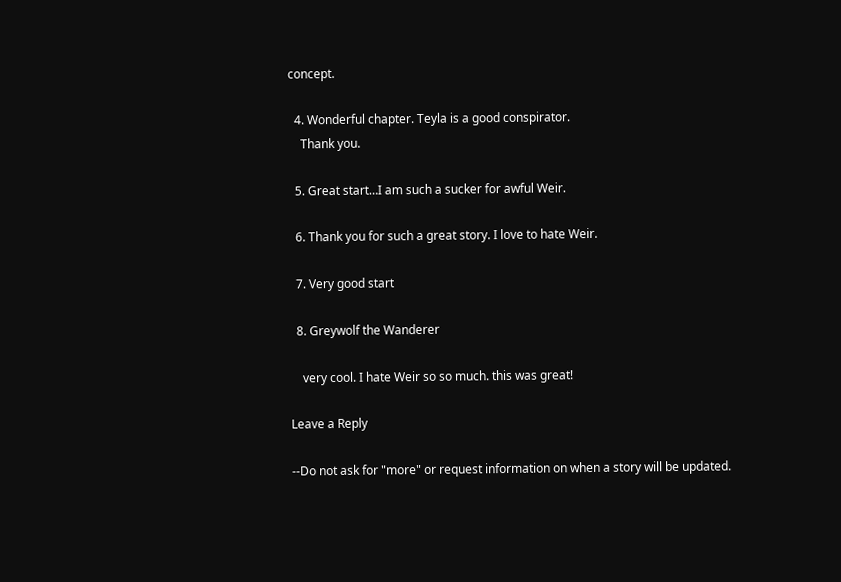concept.

  4. Wonderful chapter. Teyla is a good conspirator.
    Thank you.

  5. Great start…I am such a sucker for awful Weir.

  6. Thank you for such a great story. I love to hate Weir.

  7. Very good start

  8. Greywolf the Wanderer

    very cool. I hate Weir so so much. this was great!

Leave a Reply

--Do not ask for "more" or request information on when a story will be updated.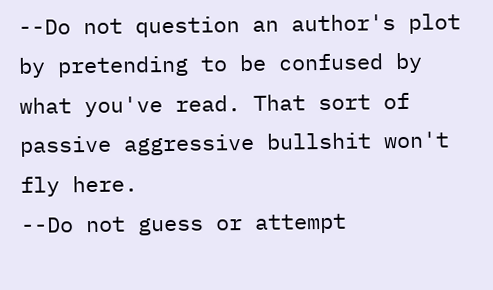--Do not question an author's plot by pretending to be confused by what you've read. That sort of passive aggressive bullshit won't fly here.
--Do not guess or attempt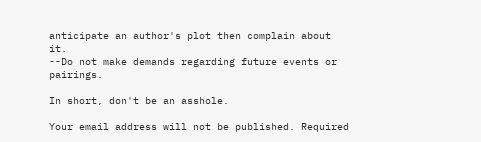anticipate an author's plot then complain about it.
--Do not make demands regarding future events or pairings.

In short, don't be an asshole.

Your email address will not be published. Required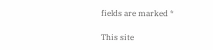fields are marked *

This site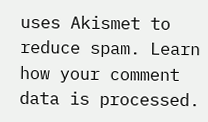uses Akismet to reduce spam. Learn how your comment data is processed.